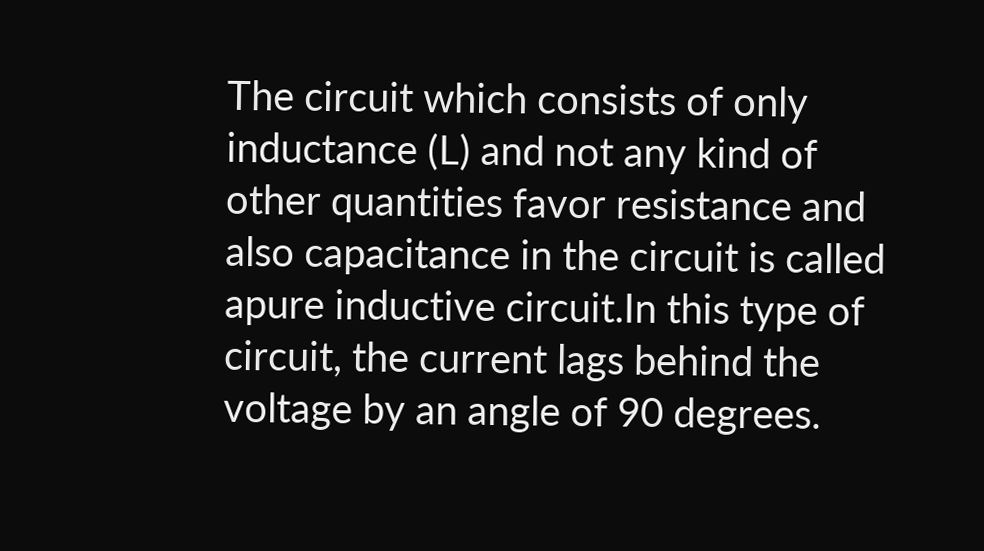The circuit which consists of only inductance (L) and not any kind of other quantities favor resistance and also capacitance in the circuit is called apure inductive circuit.In this type of circuit, the current lags behind the voltage by an angle of 90 degrees.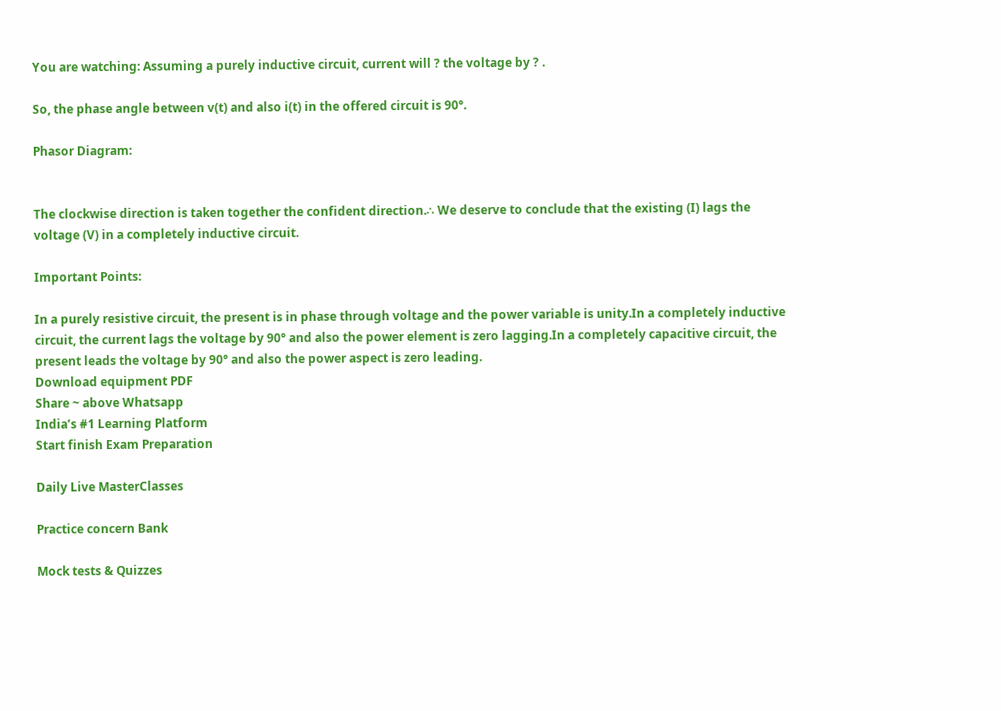You are watching: Assuming a purely inductive circuit, current will ? the voltage by ? .

So, the phase angle between v(t) and also i(t) in the offered circuit is 90°.

Phasor Diagram:


The clockwise direction is taken together the confident direction.∴ We deserve to conclude that the existing (I) lags the voltage (V) in a completely inductive circuit.

Important Points:

In a purely resistive circuit, the present is in phase through voltage and the power variable is unity.In a completely inductive circuit, the current lags the voltage by 90° and also the power element is zero lagging.In a completely capacitive circuit, the present leads the voltage by 90° and also the power aspect is zero leading.
Download equipment PDF
Share ~ above Whatsapp
India’s #1 Learning Platform
Start finish Exam Preparation

Daily Live MasterClasses

Practice concern Bank

Mock tests & Quizzes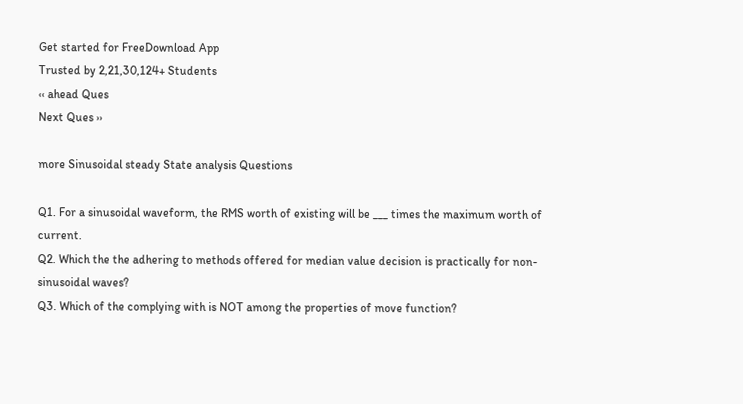Get started for FreeDownload App
Trusted by 2,21,30,124+ Students
‹‹ ahead Ques
Next Ques ››

more Sinusoidal steady State analysis Questions

Q1. For a sinusoidal waveform, the RMS worth of existing will be ___ times the maximum worth of current.
Q2. Which the the adhering to methods offered for median value decision is practically for non-sinusoidal waves?
Q3. Which of the complying with is NOT among the properties of move function?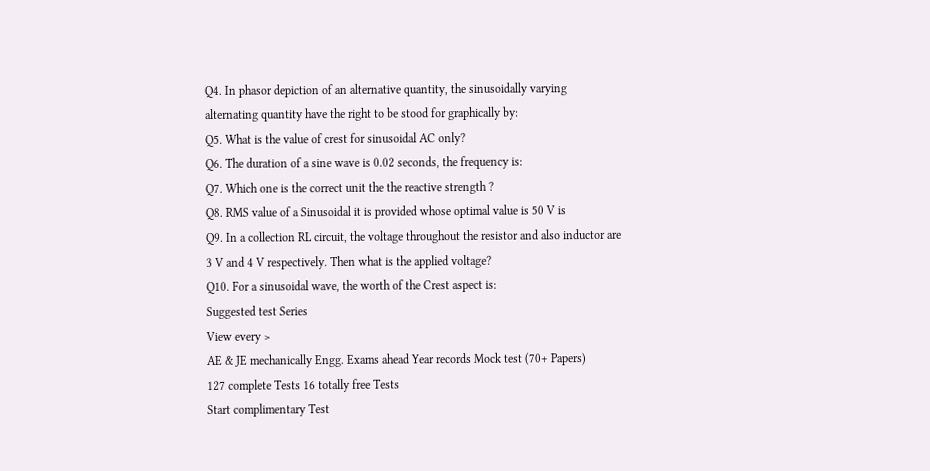Q4. In phasor depiction of an alternative quantity, the sinusoidally varying alternating quantity have the right to be stood for graphically by:
Q5. What is the value of crest for sinusoidal AC only?
Q6. The duration of a sine wave is 0.02 seconds, the frequency is:
Q7. Which one is the correct unit the the reactive strength ?
Q8. RMS value of a Sinusoidal it is provided whose optimal value is 50 V is
Q9. In a collection RL circuit, the voltage throughout the resistor and also inductor are 3 V and 4 V respectively. Then what is the applied voltage?
Q10. For a sinusoidal wave, the worth of the Crest aspect is:
Suggested test Series
View every >
AE & JE mechanically Engg. Exams ahead Year records Mock test (70+ Papers)
127 complete Tests 16 totally free Tests
Start complimentary Test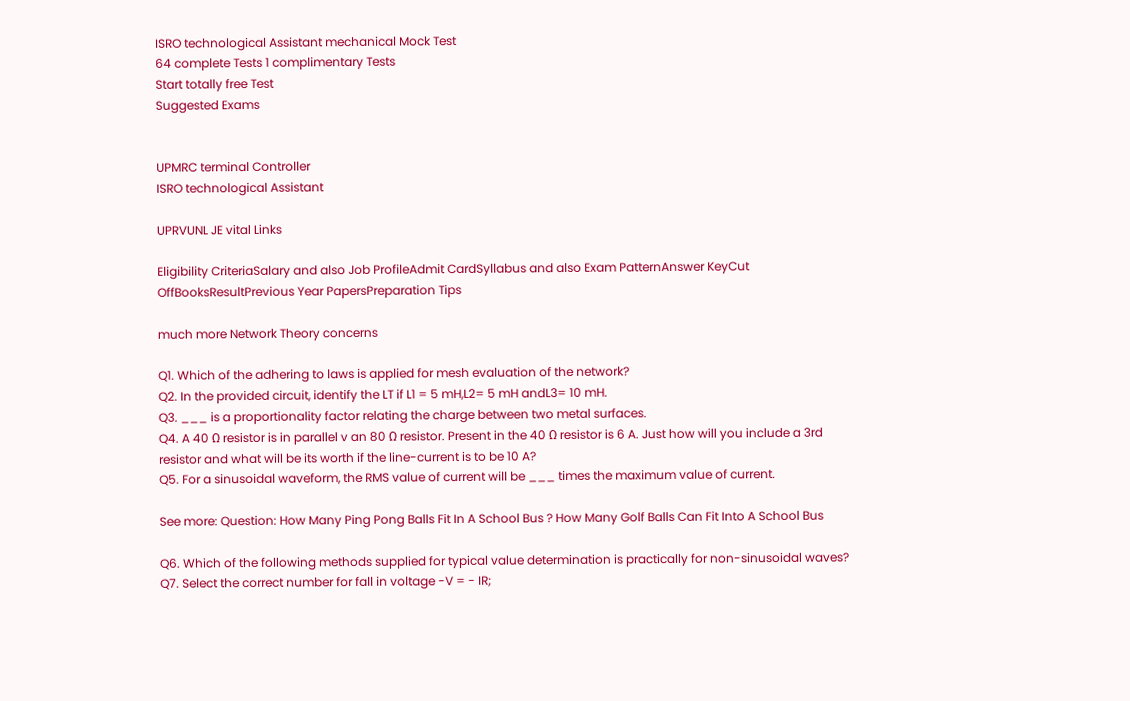ISRO technological Assistant mechanical Mock Test
64 complete Tests 1 complimentary Tests
Start totally free Test
Suggested Exams


UPMRC terminal Controller
ISRO technological Assistant

UPRVUNL JE vital Links

Eligibility CriteriaSalary and also Job ProfileAdmit CardSyllabus and also Exam PatternAnswer KeyCut OffBooksResultPrevious Year PapersPreparation Tips

much more Network Theory concerns

Q1. Which of the adhering to laws is applied for mesh evaluation of the network?
Q2. In the provided circuit, identify the LT if L1 = 5 mH,L2= 5 mH andL3= 10 mH.
Q3. ___ is a proportionality factor relating the charge between two metal surfaces.
Q4. A 40 Ω resistor is in parallel v an 80 Ω resistor. Present in the 40 Ω resistor is 6 A. Just how will you include a 3rd resistor and what will be its worth if the line-current is to be 10 A?
Q5. For a sinusoidal waveform, the RMS value of current will be ___ times the maximum value of current.

See more: Question: How Many Ping Pong Balls Fit In A School Bus ? How Many Golf Balls Can Fit Into A School Bus

Q6. Which of the following methods supplied for typical value determination is practically for non-sinusoidal waves?
Q7. Select the correct number for fall in voltage -V = - IR;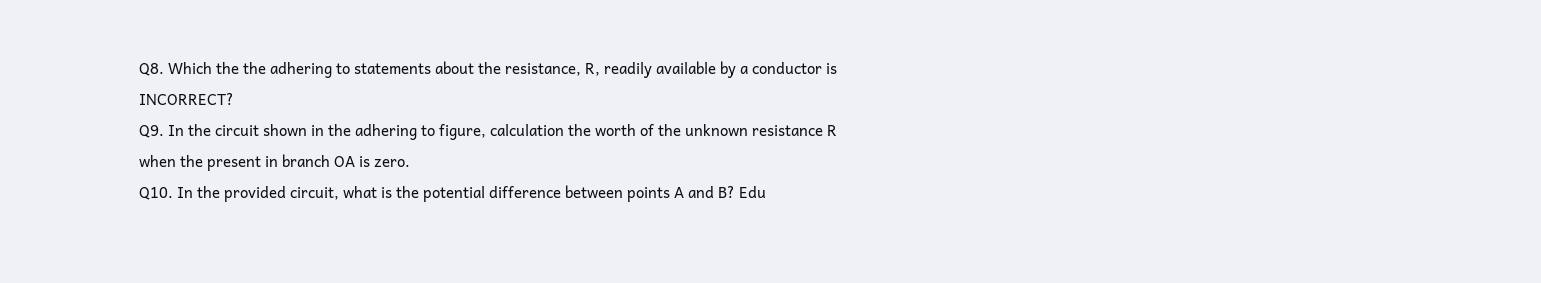Q8. Which the the adhering to statements about the resistance, R, readily available by a conductor is INCORRECT?
Q9. In the circuit shown in the adhering to figure, calculation the worth of the unknown resistance R when the present in branch OA is zero.
Q10. In the provided circuit, what is the potential difference between points A and B? Edu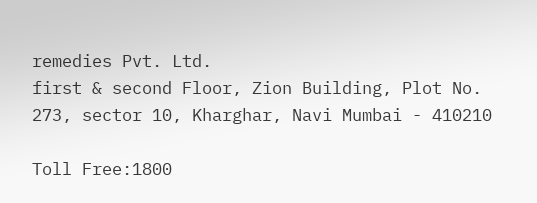remedies Pvt. Ltd.
first & second Floor, Zion Building, Plot No. 273, sector 10, Kharghar, Navi Mumbai - 410210

Toll Free:1800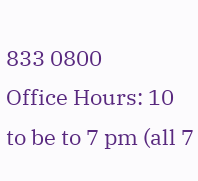833 0800
Office Hours: 10 to be to 7 pm (all 7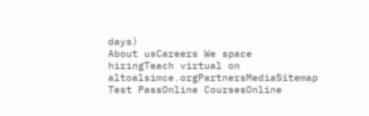days)
About usCareers We space hiringTeach virtual on altoalsimce.orgPartnersMediaSitemap
Test PassOnline CoursesOnline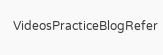VideosPracticeBlogRefer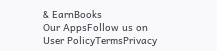& EarnBooks
Our AppsFollow us on
User PolicyTermsPrivacy